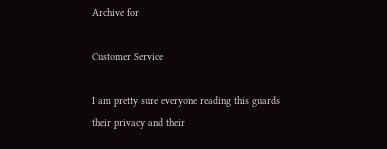Archive for

Customer Service

I am pretty sure everyone reading this guards their privacy and their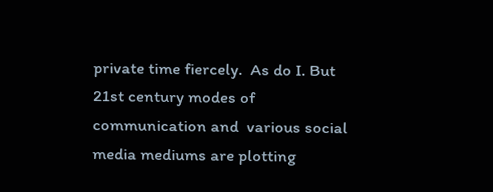private time fiercely.  As do I. But 21st century modes of communication and  various social media mediums are plotting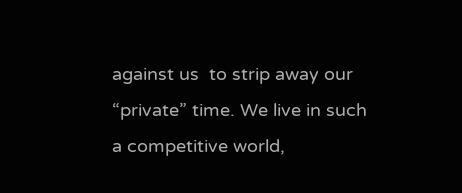against us  to strip away our “private” time. We live in such a competitive world,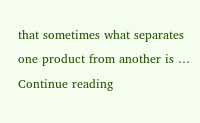that sometimes what separates one product from another is … Continue reading